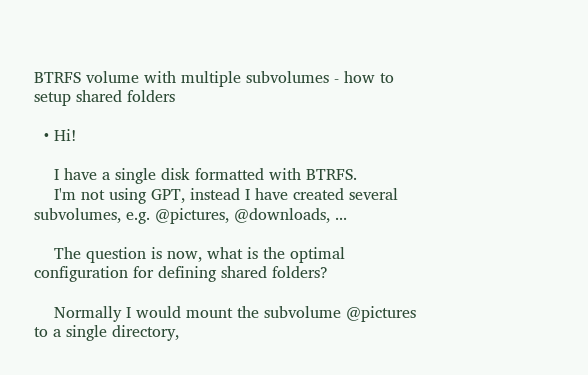BTRFS volume with multiple subvolumes - how to setup shared folders

  • Hi!

    I have a single disk formatted with BTRFS.
    I'm not using GPT, instead I have created several subvolumes, e.g. @pictures, @downloads, ...

    The question is now, what is the optimal configuration for defining shared folders?

    Normally I would mount the subvolume @pictures to a single directory,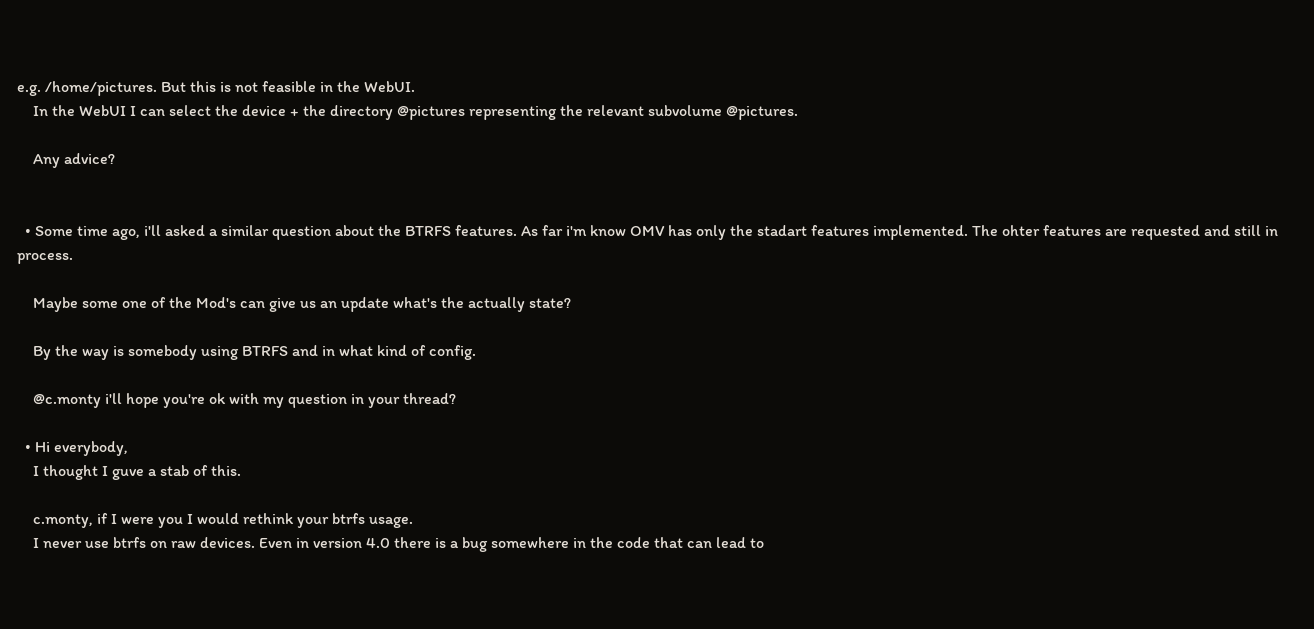e.g. /home/pictures. But this is not feasible in the WebUI.
    In the WebUI I can select the device + the directory @pictures representing the relevant subvolume @pictures.

    Any advice?


  • Some time ago, i'll asked a similar question about the BTRFS features. As far i'm know OMV has only the stadart features implemented. The ohter features are requested and still in process.

    Maybe some one of the Mod's can give us an update what's the actually state?

    By the way is somebody using BTRFS and in what kind of config.

    @c.monty i'll hope you're ok with my question in your thread?

  • Hi everybody,
    I thought I guve a stab of this.

    c.monty, if I were you I would rethink your btrfs usage.
    I never use btrfs on raw devices. Even in version 4.0 there is a bug somewhere in the code that can lead to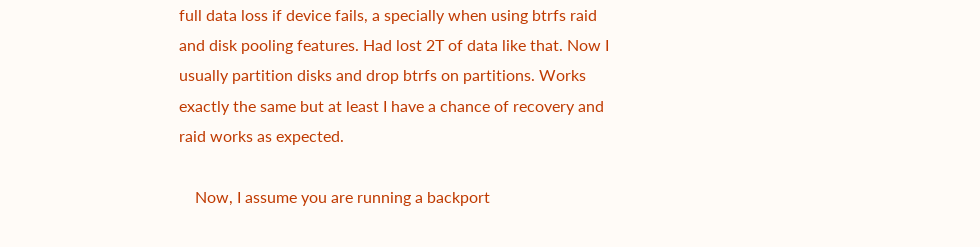full data loss if device fails, a specially when using btrfs raid and disk pooling features. Had lost 2T of data like that. Now I usually partition disks and drop btrfs on partitions. Works exactly the same but at least I have a chance of recovery and raid works as expected.

    Now, I assume you are running a backport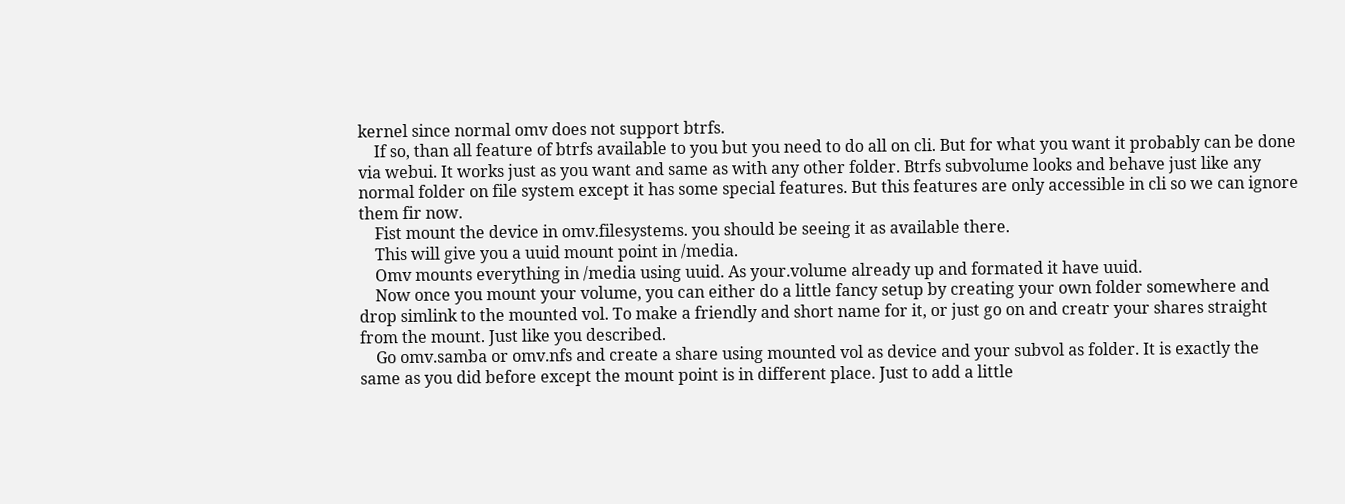kernel since normal omv does not support btrfs.
    If so, than all feature of btrfs available to you but you need to do all on cli. But for what you want it probably can be done via webui. It works just as you want and same as with any other folder. Btrfs subvolume looks and behave just like any normal folder on file system except it has some special features. But this features are only accessible in cli so we can ignore them fir now.
    Fist mount the device in omv.filesystems. you should be seeing it as available there.
    This will give you a uuid mount point in /media.
    Omv mounts everything in /media using uuid. As your.volume already up and formated it have uuid.
    Now once you mount your volume, you can either do a little fancy setup by creating your own folder somewhere and drop simlink to the mounted vol. To make a friendly and short name for it, or just go on and creatr your shares straight from the mount. Just like you described.
    Go omv.samba or omv.nfs and create a share using mounted vol as device and your subvol as folder. It is exactly the same as you did before except the mount point is in different place. Just to add a little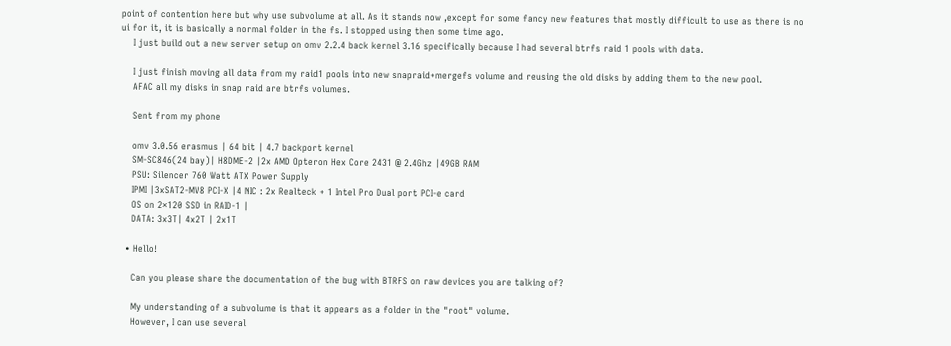point of contention here but why use subvolume at all. As it stands now ,except for some fancy new features that mostly difficult to use as there is no ui for it, it is basically a normal folder in the fs. I stopped using then some time ago.
    I just build out a new server setup on omv 2.2.4 back kernel 3.16 specifically because I had several btrfs raid 1 pools with data.

    I just finish moving all data from my raid1 pools into new snapraid+mergefs volume and reusing the old disks by adding them to the new pool.
    AFAC all my disks in snap raid are btrfs volumes.

    Sent from my phone

    omv 3.0.56 erasmus | 64 bit | 4.7 backport kernel
    SM-SC846(24 bay)| H8DME-2 |2x AMD Opteron Hex Core 2431 @ 2.4Ghz |49GB RAM
    PSU: Silencer 760 Watt ATX Power Supply
    IPMI |3xSAT2-MV8 PCI-X |4 NIC : 2x Realteck + 1 Intel Pro Dual port PCI-e card
    OS on 2×120 SSD in RAID-1 |
    DATA: 3x3T| 4x2T | 2x1T

  • Hello!

    Can you please share the documentation of the bug with BTRFS on raw devices you are talking of?

    My understanding of a subvolume is that it appears as a folder in the "root" volume.
    However, I can use several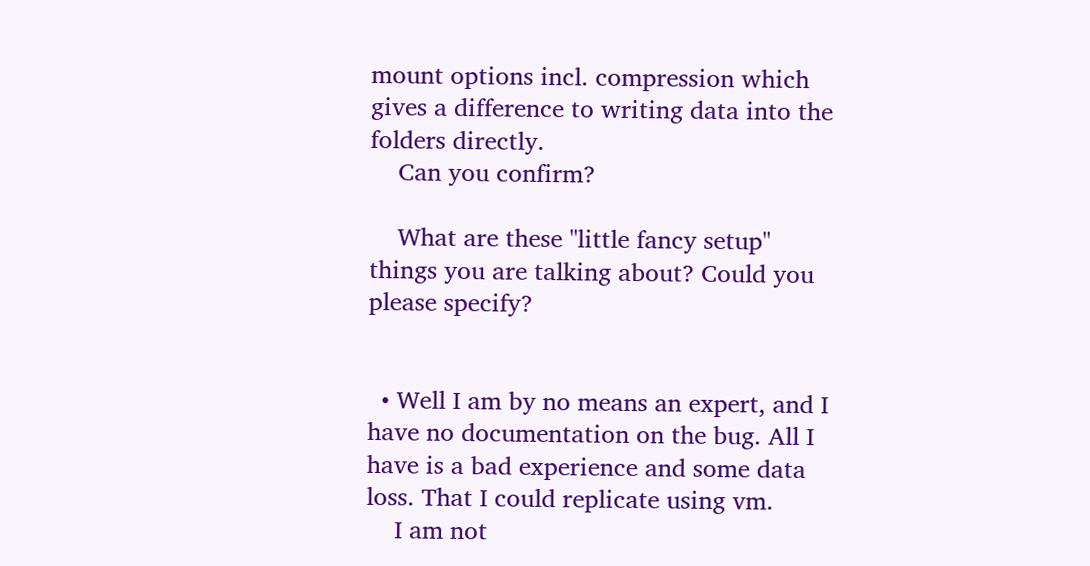mount options incl. compression which gives a difference to writing data into the folders directly.
    Can you confirm?

    What are these "little fancy setup" things you are talking about? Could you please specify?


  • Well I am by no means an expert, and I have no documentation on the bug. All I have is a bad experience and some data loss. That I could replicate using vm.
    I am not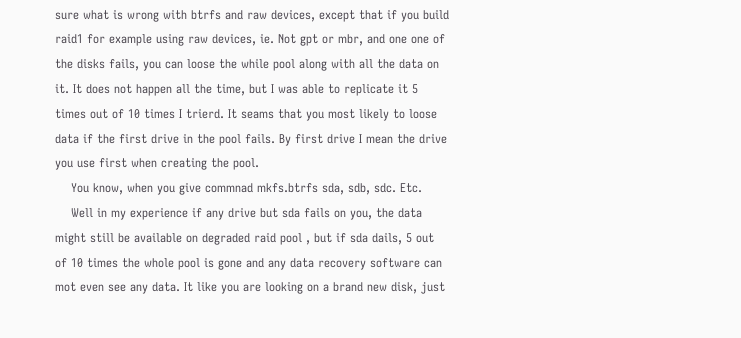sure what is wrong with btrfs and raw devices, except that if you build raid1 for example using raw devices, ie. Not gpt or mbr, and one one of the disks fails, you can loose the while pool along with all the data on it. It does not happen all the time, but I was able to replicate it 5 times out of 10 times I trierd. It seams that you most likely to loose data if the first drive in the pool fails. By first drive I mean the drive you use first when creating the pool.
    You know, when you give commnad mkfs.btrfs sda, sdb, sdc. Etc.
    Well in my experience if any drive but sda fails on you, the data might still be available on degraded raid pool , but if sda dails, 5 out of 10 times the whole pool is gone and any data recovery software can mot even see any data. It like you are looking on a brand new disk, just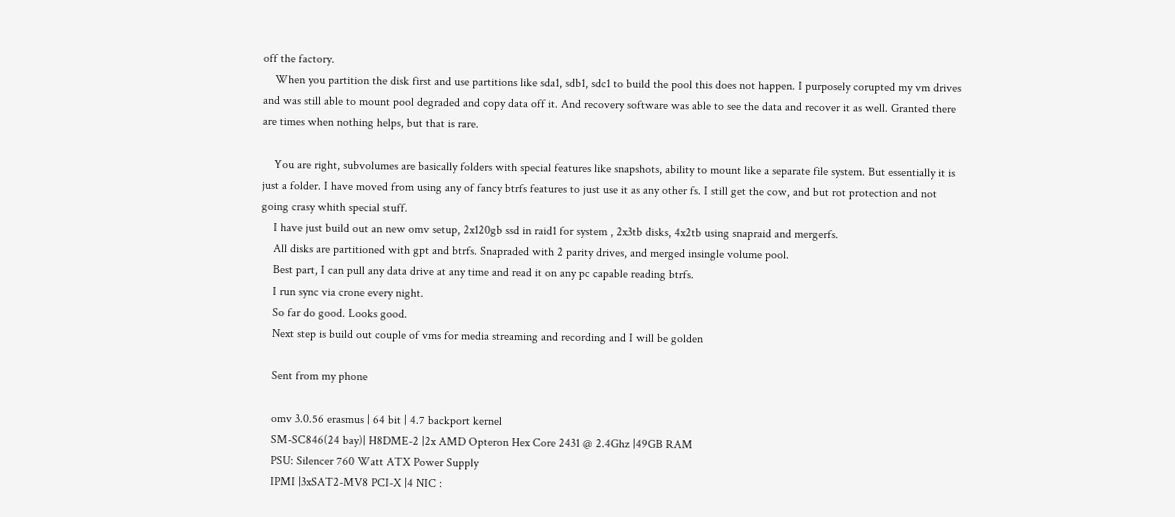off the factory.
    When you partition the disk first and use partitions like sda1, sdb1, sdc1 to build the pool this does not happen. I purposely corupted my vm drives and was still able to mount pool degraded and copy data off it. And recovery software was able to see the data and recover it as well. Granted there are times when nothing helps, but that is rare.

    You are right, subvolumes are basically folders with special features like snapshots, ability to mount like a separate file system. But essentially it is just a folder. I have moved from using any of fancy btrfs features to just use it as any other fs. I still get the cow, and but rot protection and not going crasy whith special stuff.
    I have just build out an new omv setup, 2x120gb ssd in raid1 for system , 2x3tb disks, 4x2tb using snapraid and mergerfs.
    All disks are partitioned with gpt and btrfs. Snapraded with 2 parity drives, and merged insingle volume pool.
    Best part, I can pull any data drive at any time and read it on any pc capable reading btrfs.
    I run sync via crone every night.
    So far do good. Looks good.
    Next step is build out couple of vms for media streaming and recording and I will be golden

    Sent from my phone

    omv 3.0.56 erasmus | 64 bit | 4.7 backport kernel
    SM-SC846(24 bay)| H8DME-2 |2x AMD Opteron Hex Core 2431 @ 2.4Ghz |49GB RAM
    PSU: Silencer 760 Watt ATX Power Supply
    IPMI |3xSAT2-MV8 PCI-X |4 NIC :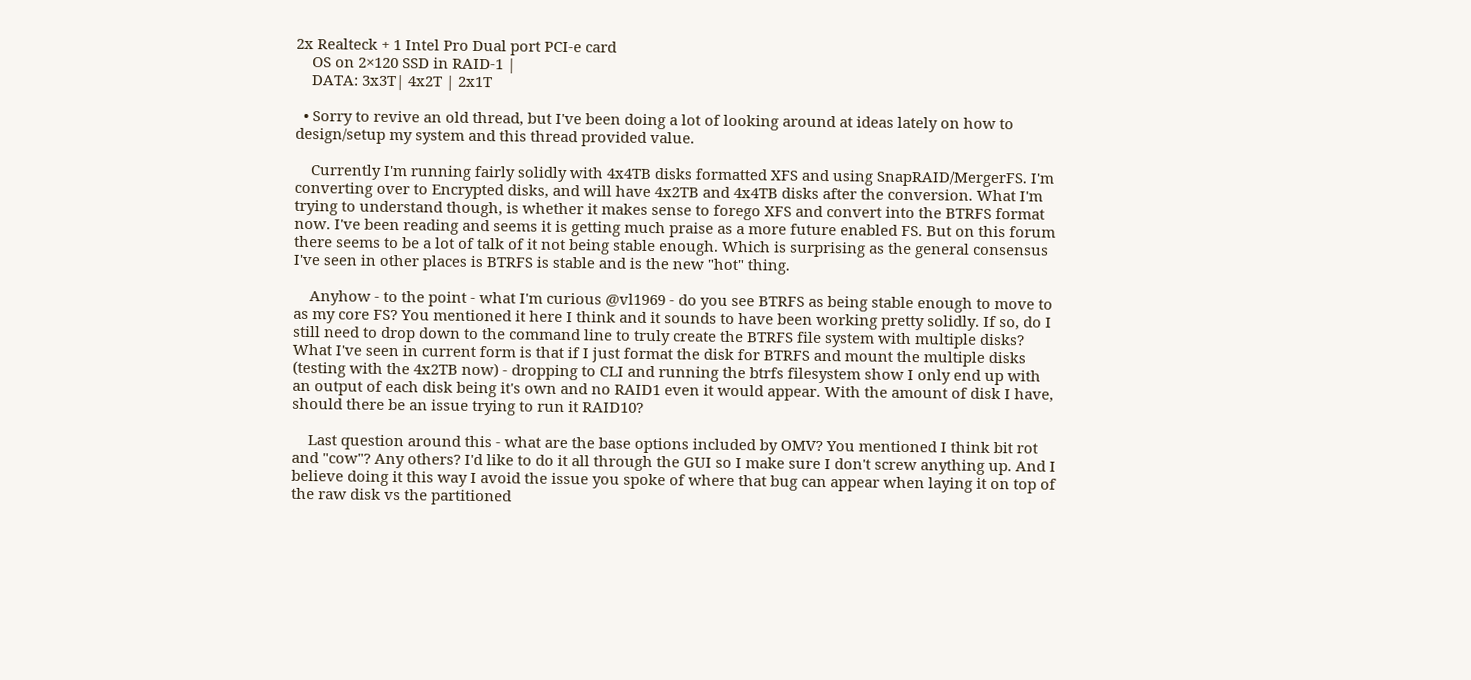2x Realteck + 1 Intel Pro Dual port PCI-e card
    OS on 2×120 SSD in RAID-1 |
    DATA: 3x3T| 4x2T | 2x1T

  • Sorry to revive an old thread, but I've been doing a lot of looking around at ideas lately on how to design/setup my system and this thread provided value.

    Currently I'm running fairly solidly with 4x4TB disks formatted XFS and using SnapRAID/MergerFS. I'm converting over to Encrypted disks, and will have 4x2TB and 4x4TB disks after the conversion. What I'm trying to understand though, is whether it makes sense to forego XFS and convert into the BTRFS format now. I've been reading and seems it is getting much praise as a more future enabled FS. But on this forum there seems to be a lot of talk of it not being stable enough. Which is surprising as the general consensus I've seen in other places is BTRFS is stable and is the new "hot" thing.

    Anyhow - to the point - what I'm curious @vl1969 - do you see BTRFS as being stable enough to move to as my core FS? You mentioned it here I think and it sounds to have been working pretty solidly. If so, do I still need to drop down to the command line to truly create the BTRFS file system with multiple disks? What I've seen in current form is that if I just format the disk for BTRFS and mount the multiple disks (testing with the 4x2TB now) - dropping to CLI and running the btrfs filesystem show I only end up with an output of each disk being it's own and no RAID1 even it would appear. With the amount of disk I have, should there be an issue trying to run it RAID10?

    Last question around this - what are the base options included by OMV? You mentioned I think bit rot and "cow"? Any others? I'd like to do it all through the GUI so I make sure I don't screw anything up. And I believe doing it this way I avoid the issue you spoke of where that bug can appear when laying it on top of the raw disk vs the partitioned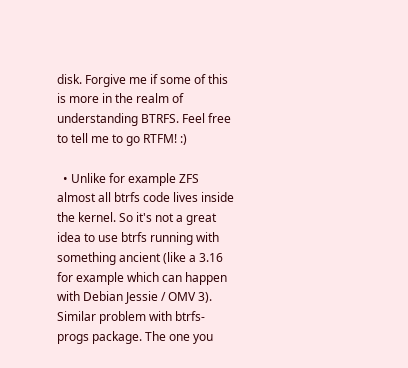disk. Forgive me if some of this is more in the realm of understanding BTRFS. Feel free to tell me to go RTFM! :)

  • Unlike for example ZFS almost all btrfs code lives inside the kernel. So it's not a great idea to use btrfs running with something ancient (like a 3.16 for example which can happen with Debian Jessie / OMV 3). Similar problem with btrfs-progs package. The one you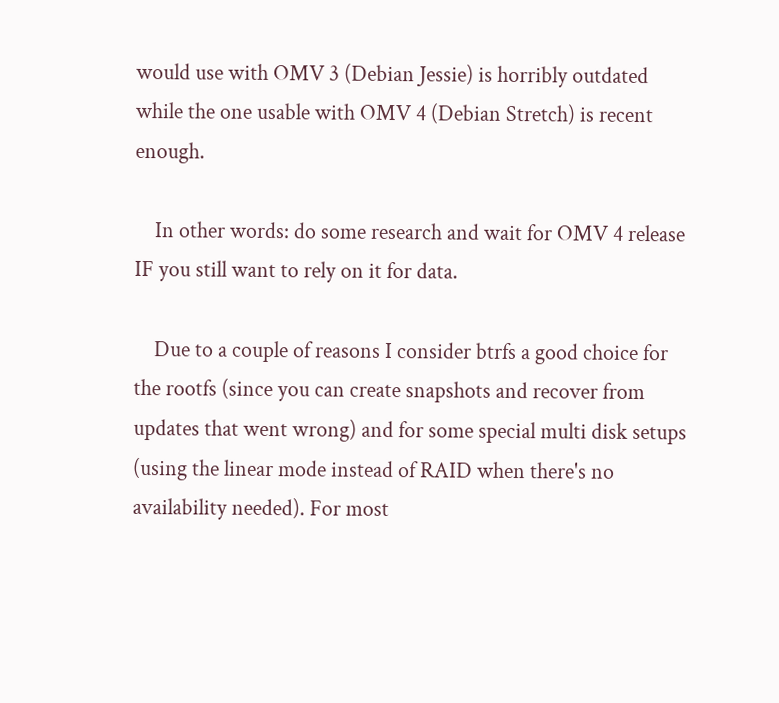would use with OMV 3 (Debian Jessie) is horribly outdated while the one usable with OMV 4 (Debian Stretch) is recent enough.

    In other words: do some research and wait for OMV 4 release IF you still want to rely on it for data.

    Due to a couple of reasons I consider btrfs a good choice for the rootfs (since you can create snapshots and recover from updates that went wrong) and for some special multi disk setups (using the linear mode instead of RAID when there's no availability needed). For most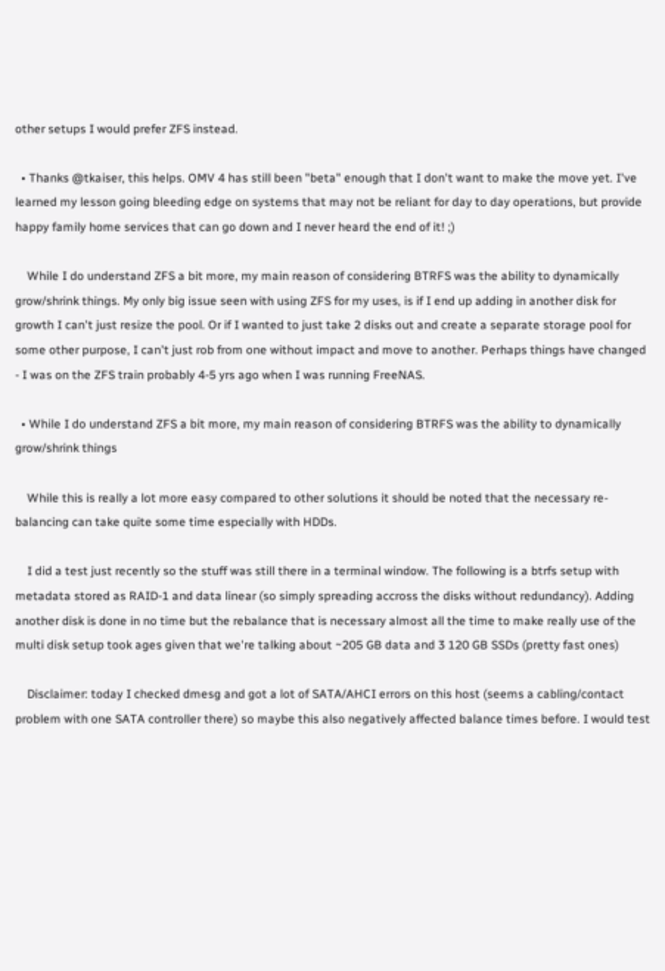other setups I would prefer ZFS instead.

  • Thanks @tkaiser, this helps. OMV 4 has still been "beta" enough that I don't want to make the move yet. I've learned my lesson going bleeding edge on systems that may not be reliant for day to day operations, but provide happy family home services that can go down and I never heard the end of it! ;)

    While I do understand ZFS a bit more, my main reason of considering BTRFS was the ability to dynamically grow/shrink things. My only big issue seen with using ZFS for my uses, is if I end up adding in another disk for growth I can't just resize the pool. Or if I wanted to just take 2 disks out and create a separate storage pool for some other purpose, I can't just rob from one without impact and move to another. Perhaps things have changed - I was on the ZFS train probably 4-5 yrs ago when I was running FreeNAS.

  • While I do understand ZFS a bit more, my main reason of considering BTRFS was the ability to dynamically grow/shrink things

    While this is really a lot more easy compared to other solutions it should be noted that the necessary re-balancing can take quite some time especially with HDDs.

    I did a test just recently so the stuff was still there in a terminal window. The following is a btrfs setup with metadata stored as RAID-1 and data linear (so simply spreading accross the disks without redundancy). Adding another disk is done in no time but the rebalance that is necessary almost all the time to make really use of the multi disk setup took ages given that we're talking about ~205 GB data and 3 120 GB SSDs (pretty fast ones)

    Disclaimer: today I checked dmesg and got a lot of SATA/AHCI errors on this host (seems a cabling/contact problem with one SATA controller there) so maybe this also negatively affected balance times before. I would test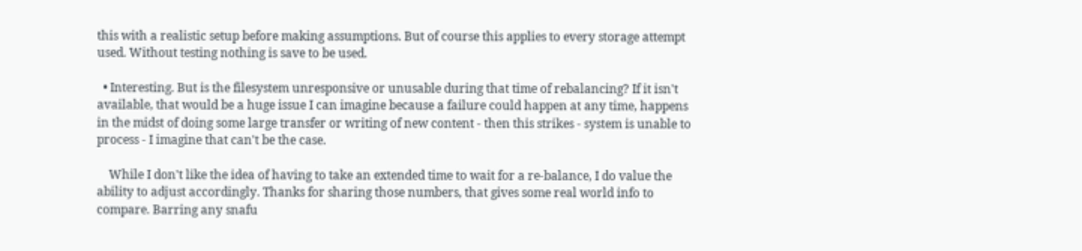this with a realistic setup before making assumptions. But of course this applies to every storage attempt used. Without testing nothing is save to be used.

  • Interesting. But is the filesystem unresponsive or unusable during that time of rebalancing? If it isn't available, that would be a huge issue I can imagine because a failure could happen at any time, happens in the midst of doing some large transfer or writing of new content - then this strikes - system is unable to process - I imagine that can't be the case.

    While I don't like the idea of having to take an extended time to wait for a re-balance, I do value the ability to adjust accordingly. Thanks for sharing those numbers, that gives some real world info to compare. Barring any snafu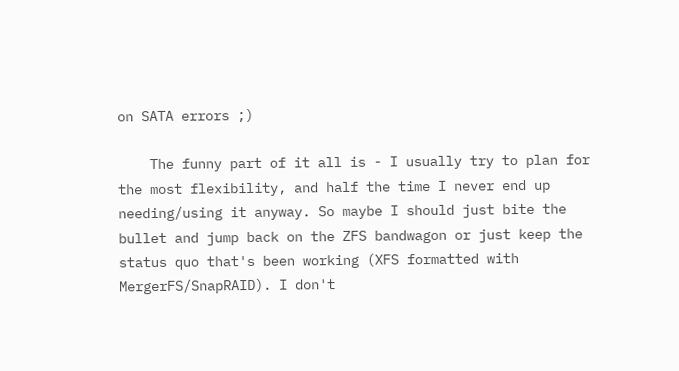on SATA errors ;)

    The funny part of it all is - I usually try to plan for the most flexibility, and half the time I never end up needing/using it anyway. So maybe I should just bite the bullet and jump back on the ZFS bandwagon or just keep the status quo that's been working (XFS formatted with MergerFS/SnapRAID). I don't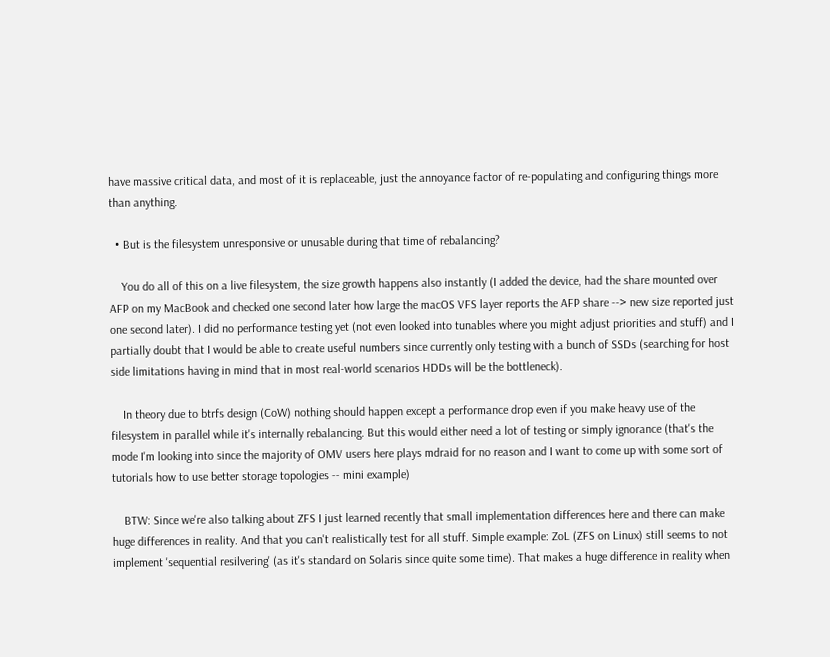have massive critical data, and most of it is replaceable, just the annoyance factor of re-populating and configuring things more than anything.

  • But is the filesystem unresponsive or unusable during that time of rebalancing?

    You do all of this on a live filesystem, the size growth happens also instantly (I added the device, had the share mounted over AFP on my MacBook and checked one second later how large the macOS VFS layer reports the AFP share --> new size reported just one second later). I did no performance testing yet (not even looked into tunables where you might adjust priorities and stuff) and I partially doubt that I would be able to create useful numbers since currently only testing with a bunch of SSDs (searching for host side limitations having in mind that in most real-world scenarios HDDs will be the bottleneck).

    In theory due to btrfs design (CoW) nothing should happen except a performance drop even if you make heavy use of the filesystem in parallel while it's internally rebalancing. But this would either need a lot of testing or simply ignorance (that's the mode I'm looking into since the majority of OMV users here plays mdraid for no reason and I want to come up with some sort of tutorials how to use better storage topologies -- mini example)

    BTW: Since we're also talking about ZFS I just learned recently that small implementation differences here and there can make huge differences in reality. And that you can't realistically test for all stuff. Simple example: ZoL (ZFS on Linux) still seems to not implement 'sequential resilvering' (as it's standard on Solaris since quite some time). That makes a huge difference in reality when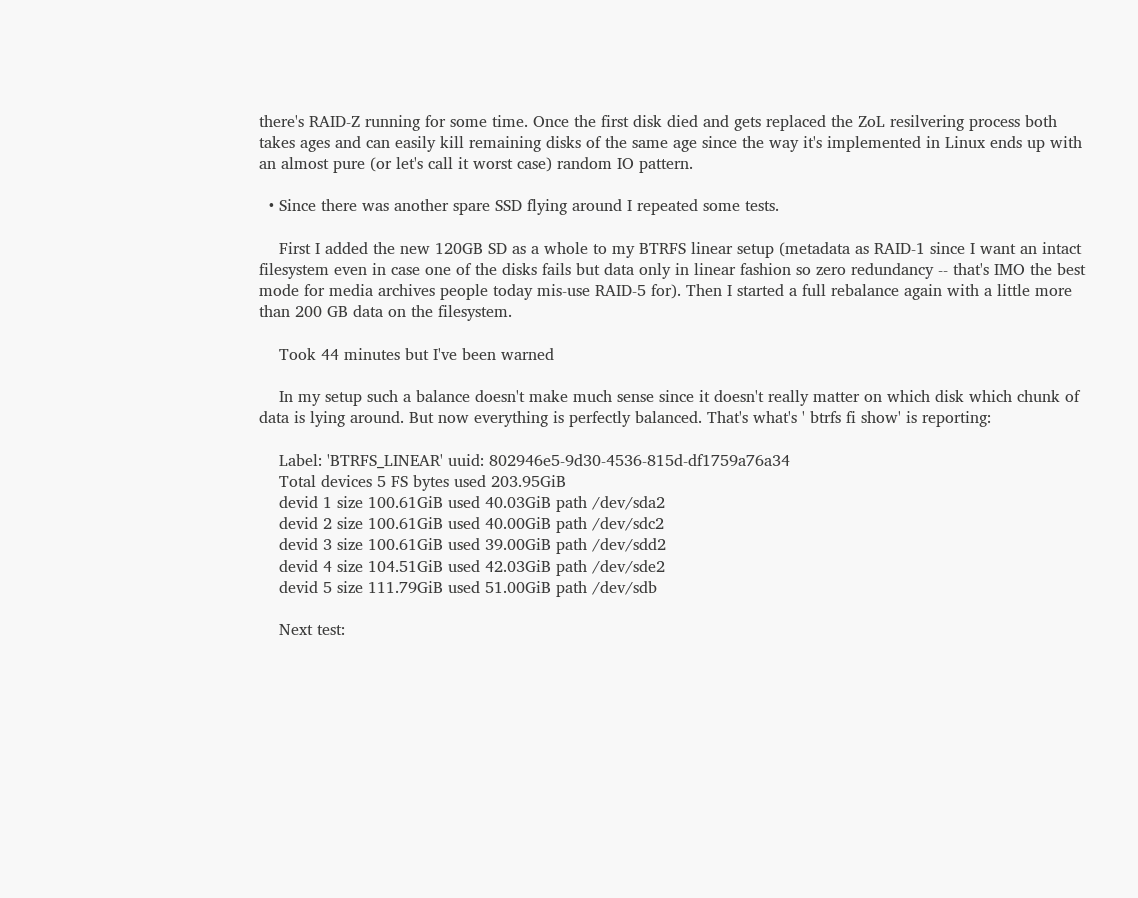there's RAID-Z running for some time. Once the first disk died and gets replaced the ZoL resilvering process both takes ages and can easily kill remaining disks of the same age since the way it's implemented in Linux ends up with an almost pure (or let's call it worst case) random IO pattern.

  • Since there was another spare SSD flying around I repeated some tests.

    First I added the new 120GB SD as a whole to my BTRFS linear setup (metadata as RAID-1 since I want an intact filesystem even in case one of the disks fails but data only in linear fashion so zero redundancy -- that's IMO the best mode for media archives people today mis-use RAID-5 for). Then I started a full rebalance again with a little more than 200 GB data on the filesystem.

    Took 44 minutes but I've been warned

    In my setup such a balance doesn't make much sense since it doesn't really matter on which disk which chunk of data is lying around. But now everything is perfectly balanced. That's what's ' btrfs fi show' is reporting:

    Label: 'BTRFS_LINEAR' uuid: 802946e5-9d30-4536-815d-df1759a76a34
    Total devices 5 FS bytes used 203.95GiB
    devid 1 size 100.61GiB used 40.03GiB path /dev/sda2
    devid 2 size 100.61GiB used 40.00GiB path /dev/sdc2
    devid 3 size 100.61GiB used 39.00GiB path /dev/sdd2
    devid 4 size 104.51GiB used 42.03GiB path /dev/sde2
    devid 5 size 111.79GiB used 51.00GiB path /dev/sdb

    Next test: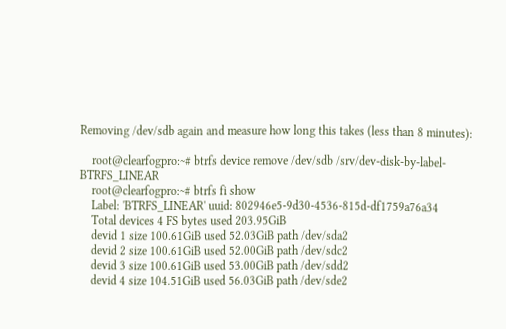Removing /dev/sdb again and measure how long this takes (less than 8 minutes):

    root@clearfogpro:~# btrfs device remove /dev/sdb /srv/dev-disk-by-label-BTRFS_LINEAR
    root@clearfogpro:~# btrfs fi show
    Label: 'BTRFS_LINEAR' uuid: 802946e5-9d30-4536-815d-df1759a76a34
    Total devices 4 FS bytes used 203.95GiB
    devid 1 size 100.61GiB used 52.03GiB path /dev/sda2
    devid 2 size 100.61GiB used 52.00GiB path /dev/sdc2
    devid 3 size 100.61GiB used 53.00GiB path /dev/sdd2
    devid 4 size 104.51GiB used 56.03GiB path /dev/sde2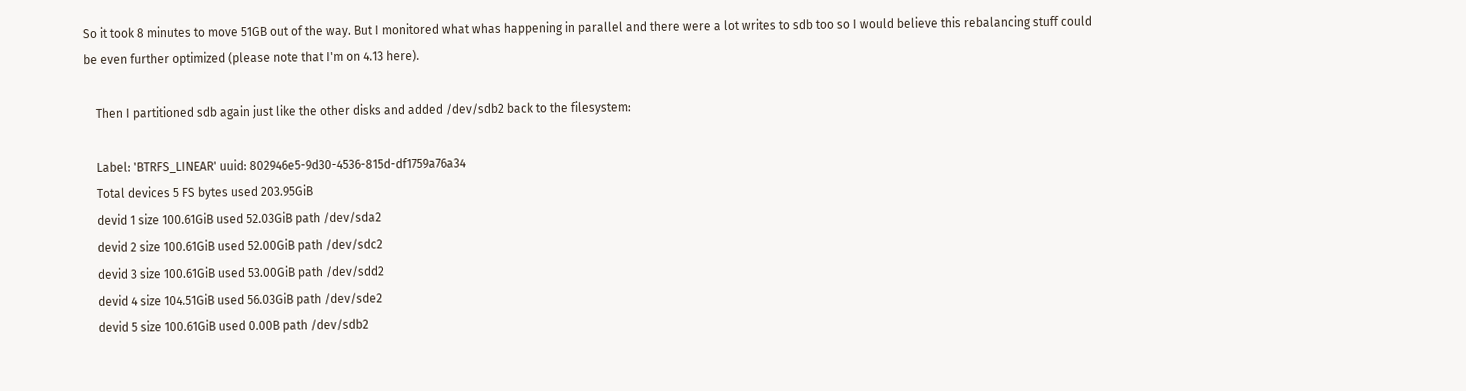So it took 8 minutes to move 51GB out of the way. But I monitored what whas happening in parallel and there were a lot writes to sdb too so I would believe this rebalancing stuff could be even further optimized (please note that I'm on 4.13 here).

    Then I partitioned sdb again just like the other disks and added /dev/sdb2 back to the filesystem:

    Label: 'BTRFS_LINEAR' uuid: 802946e5-9d30-4536-815d-df1759a76a34
    Total devices 5 FS bytes used 203.95GiB
    devid 1 size 100.61GiB used 52.03GiB path /dev/sda2
    devid 2 size 100.61GiB used 52.00GiB path /dev/sdc2
    devid 3 size 100.61GiB used 53.00GiB path /dev/sdd2
    devid 4 size 104.51GiB used 56.03GiB path /dev/sde2
    devid 5 size 100.61GiB used 0.00B path /dev/sdb2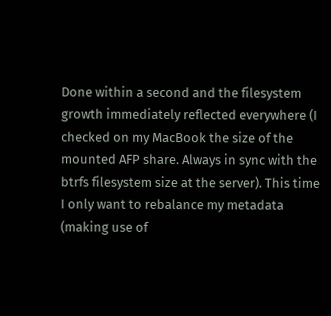Done within a second and the filesystem growth immediately reflected everywhere (I checked on my MacBook the size of the mounted AFP share. Always in sync with the btrfs filesystem size at the server). This time I only want to rebalance my metadata (making use of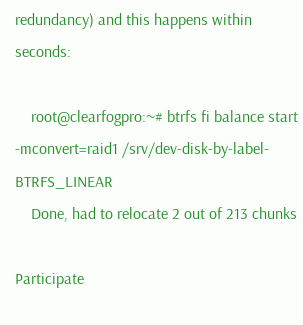redundancy) and this happens within seconds:

    root@clearfogpro:~# btrfs fi balance start -mconvert=raid1 /srv/dev-disk-by-label-BTRFS_LINEAR
    Done, had to relocate 2 out of 213 chunks

Participate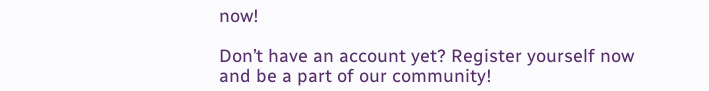now!

Don’t have an account yet? Register yourself now and be a part of our community!